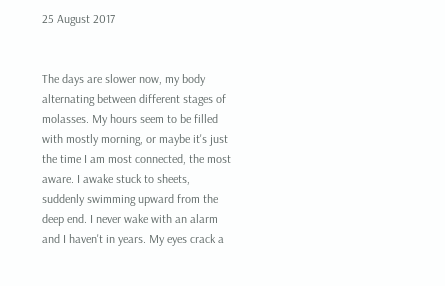25 August 2017


The days are slower now, my body alternating between different stages of molasses. My hours seem to be filled with mostly morning, or maybe it's just the time I am most connected, the most aware. I awake stuck to sheets, suddenly swimming upward from the deep end. I never wake with an alarm and I haven't in years. My eyes crack a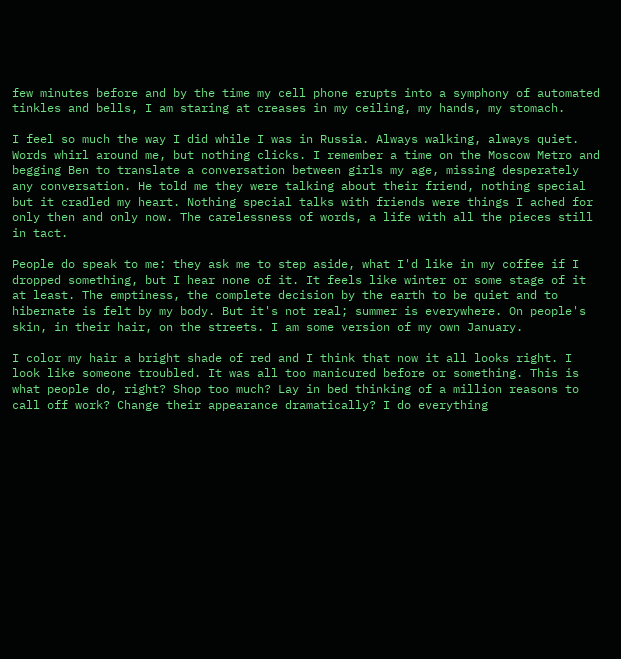few minutes before and by the time my cell phone erupts into a symphony of automated tinkles and bells, I am staring at creases in my ceiling, my hands, my stomach.

I feel so much the way I did while I was in Russia. Always walking, always quiet. Words whirl around me, but nothing clicks. I remember a time on the Moscow Metro and begging Ben to translate a conversation between girls my age, missing desperately any conversation. He told me they were talking about their friend, nothing special but it cradled my heart. Nothing special talks with friends were things I ached for only then and only now. The carelessness of words, a life with all the pieces still in tact.

People do speak to me: they ask me to step aside, what I'd like in my coffee if I dropped something, but I hear none of it. It feels like winter or some stage of it at least. The emptiness, the complete decision by the earth to be quiet and to hibernate is felt by my body. But it's not real; summer is everywhere. On people's skin, in their hair, on the streets. I am some version of my own January.

I color my hair a bright shade of red and I think that now it all looks right. I look like someone troubled. It was all too manicured before or something. This is what people do, right? Shop too much? Lay in bed thinking of a million reasons to call off work? Change their appearance dramatically? I do everything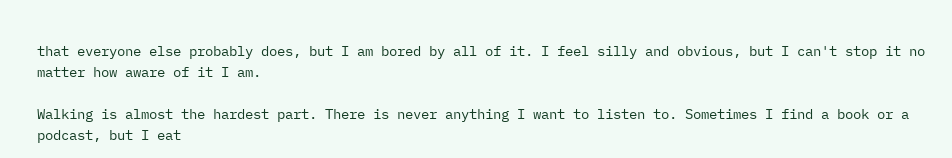that everyone else probably does, but I am bored by all of it. I feel silly and obvious, but I can't stop it no matter how aware of it I am.

Walking is almost the hardest part. There is never anything I want to listen to. Sometimes I find a book or a podcast, but I eat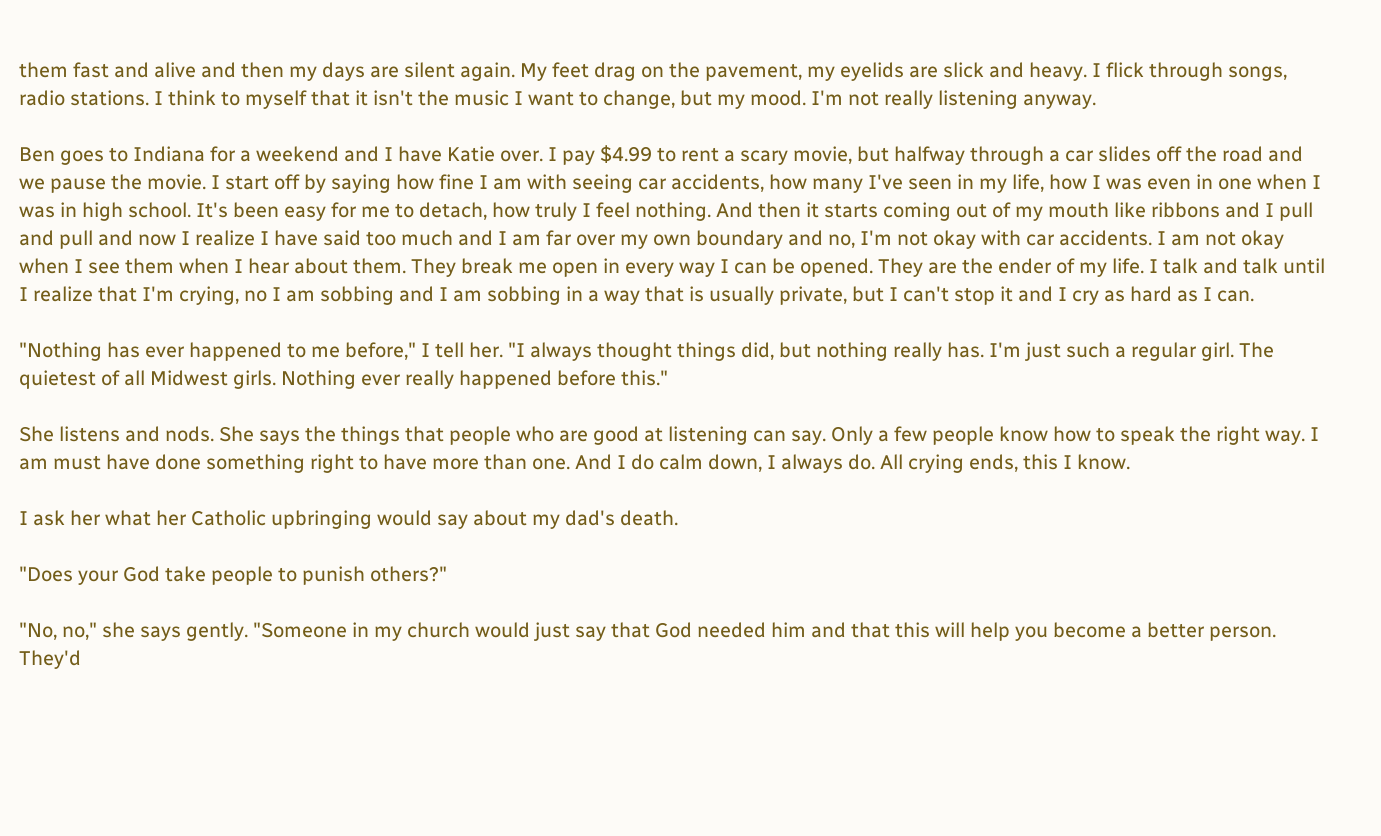them fast and alive and then my days are silent again. My feet drag on the pavement, my eyelids are slick and heavy. I flick through songs, radio stations. I think to myself that it isn't the music I want to change, but my mood. I'm not really listening anyway.

Ben goes to Indiana for a weekend and I have Katie over. I pay $4.99 to rent a scary movie, but halfway through a car slides off the road and we pause the movie. I start off by saying how fine I am with seeing car accidents, how many I've seen in my life, how I was even in one when I was in high school. It's been easy for me to detach, how truly I feel nothing. And then it starts coming out of my mouth like ribbons and I pull and pull and now I realize I have said too much and I am far over my own boundary and no, I'm not okay with car accidents. I am not okay when I see them when I hear about them. They break me open in every way I can be opened. They are the ender of my life. I talk and talk until I realize that I'm crying, no I am sobbing and I am sobbing in a way that is usually private, but I can't stop it and I cry as hard as I can.

"Nothing has ever happened to me before," I tell her. "I always thought things did, but nothing really has. I'm just such a regular girl. The quietest of all Midwest girls. Nothing ever really happened before this."

She listens and nods. She says the things that people who are good at listening can say. Only a few people know how to speak the right way. I am must have done something right to have more than one. And I do calm down, I always do. All crying ends, this I know.

I ask her what her Catholic upbringing would say about my dad's death.

"Does your God take people to punish others?"

"No, no," she says gently. "Someone in my church would just say that God needed him and that this will help you become a better person. They'd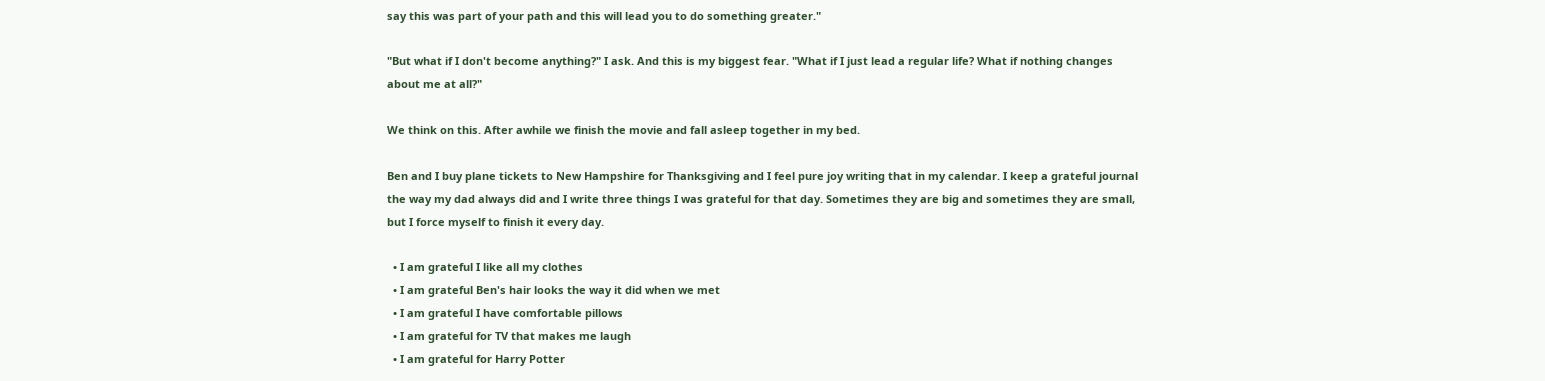say this was part of your path and this will lead you to do something greater."

"But what if I don't become anything?" I ask. And this is my biggest fear. "What if I just lead a regular life? What if nothing changes about me at all?"

We think on this. After awhile we finish the movie and fall asleep together in my bed.

Ben and I buy plane tickets to New Hampshire for Thanksgiving and I feel pure joy writing that in my calendar. I keep a grateful journal the way my dad always did and I write three things I was grateful for that day. Sometimes they are big and sometimes they are small, but I force myself to finish it every day.

  • I am grateful I like all my clothes
  • I am grateful Ben's hair looks the way it did when we met
  • I am grateful I have comfortable pillows
  • I am grateful for TV that makes me laugh
  • I am grateful for Harry Potter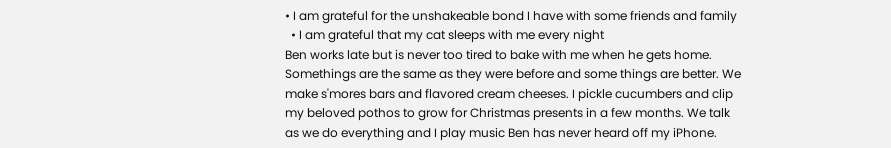• I am grateful for the unshakeable bond I have with some friends and family
  • I am grateful that my cat sleeps with me every night
Ben works late but is never too tired to bake with me when he gets home. Somethings are the same as they were before and some things are better. We make s'mores bars and flavored cream cheeses. I pickle cucumbers and clip my beloved pothos to grow for Christmas presents in a few months. We talk as we do everything and I play music Ben has never heard off my iPhone.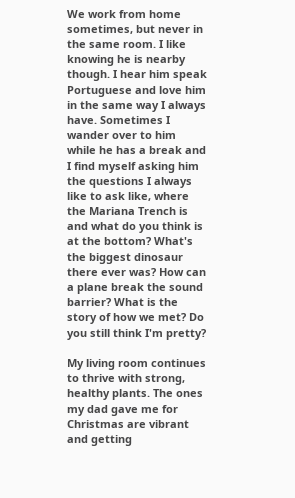We work from home sometimes, but never in the same room. I like knowing he is nearby though. I hear him speak Portuguese and love him in the same way I always have. Sometimes I wander over to him while he has a break and I find myself asking him the questions I always like to ask like, where the Mariana Trench is and what do you think is at the bottom? What's the biggest dinosaur there ever was? How can a plane break the sound barrier? What is the story of how we met? Do you still think I'm pretty?

My living room continues to thrive with strong, healthy plants. The ones my dad gave me for Christmas are vibrant and getting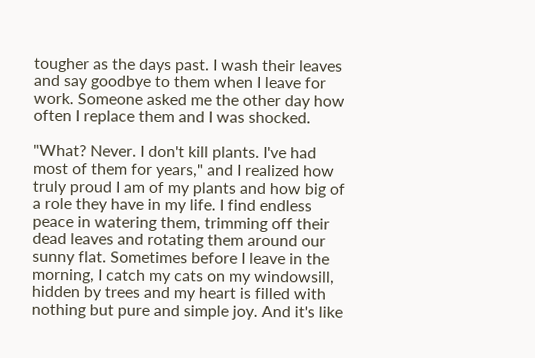tougher as the days past. I wash their leaves and say goodbye to them when I leave for work. Someone asked me the other day how often I replace them and I was shocked.

"What? Never. I don't kill plants. I've had most of them for years," and I realized how truly proud I am of my plants and how big of a role they have in my life. I find endless peace in watering them, trimming off their dead leaves and rotating them around our sunny flat. Sometimes before I leave in the morning, I catch my cats on my windowsill, hidden by trees and my heart is filled with nothing but pure and simple joy. And it's like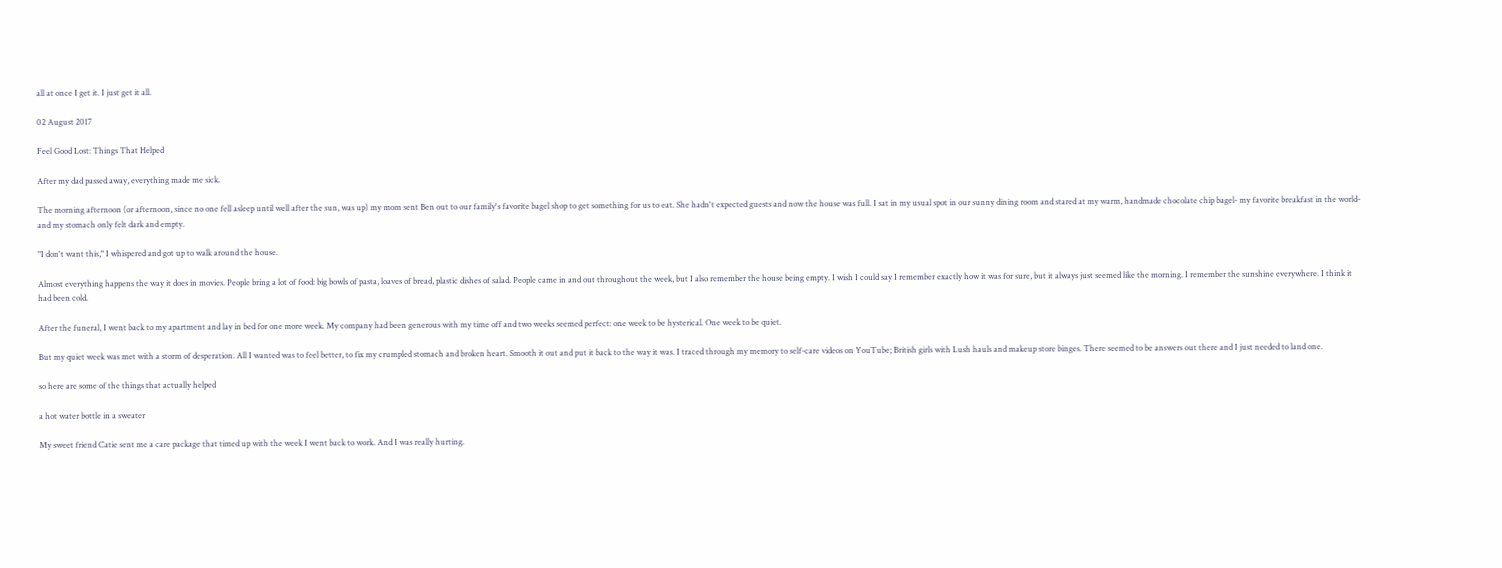all at once I get it. I just get it all.

02 August 2017

Feel Good Lost: Things That Helped

After my dad passed away, everything made me sick.

The morning afternoon (or afternoon, since no one fell asleep until well after the sun, was up) my mom sent Ben out to our family's favorite bagel shop to get something for us to eat. She hadn't expected guests and now the house was full. I sat in my usual spot in our sunny dining room and stared at my warm, handmade chocolate chip bagel- my favorite breakfast in the world- and my stomach only felt dark and empty.

"I don't want this," I whispered and got up to walk around the house.

Almost everything happens the way it does in movies. People bring a lot of food: big bowls of pasta, loaves of bread, plastic dishes of salad. People came in and out throughout the week, but I also remember the house being empty. I wish I could say I remember exactly how it was for sure, but it always just seemed like the morning. I remember the sunshine everywhere. I think it had been cold.

After the funeral, I went back to my apartment and lay in bed for one more week. My company had been generous with my time off and two weeks seemed perfect: one week to be hysterical. One week to be quiet.

But my quiet week was met with a storm of desperation. All I wanted was to feel better, to fix my crumpled stomach and broken heart. Smooth it out and put it back to the way it was. I traced through my memory to self-care videos on YouTube; British girls with Lush hauls and makeup store binges. There seemed to be answers out there and I just needed to land one.

so here are some of the things that actually helped

a hot water bottle in a sweater

My sweet friend Catie sent me a care package that timed up with the week I went back to work. And I was really hurting.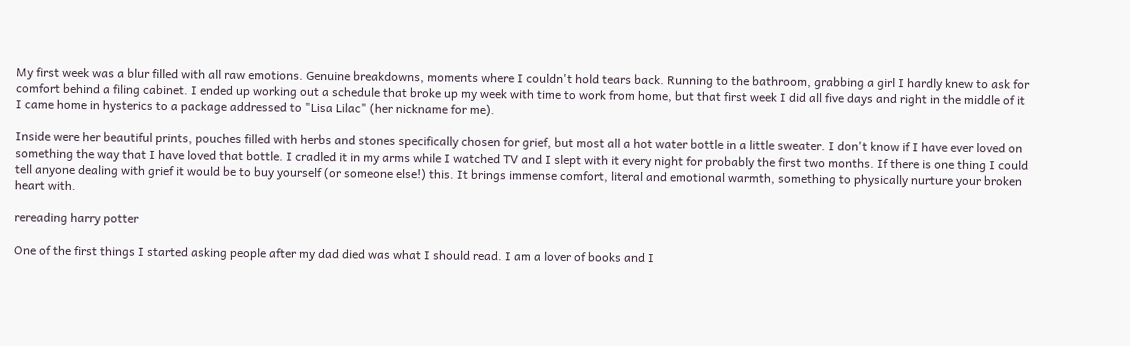My first week was a blur filled with all raw emotions. Genuine breakdowns, moments where I couldn't hold tears back. Running to the bathroom, grabbing a girl I hardly knew to ask for comfort behind a filing cabinet. I ended up working out a schedule that broke up my week with time to work from home, but that first week I did all five days and right in the middle of it I came home in hysterics to a package addressed to "Lisa Lilac" (her nickname for me).

Inside were her beautiful prints, pouches filled with herbs and stones specifically chosen for grief, but most all a hot water bottle in a little sweater. I don't know if I have ever loved on something the way that I have loved that bottle. I cradled it in my arms while I watched TV and I slept with it every night for probably the first two months. If there is one thing I could tell anyone dealing with grief it would be to buy yourself (or someone else!) this. It brings immense comfort, literal and emotional warmth, something to physically nurture your broken heart with.

rereading harry potter

One of the first things I started asking people after my dad died was what I should read. I am a lover of books and I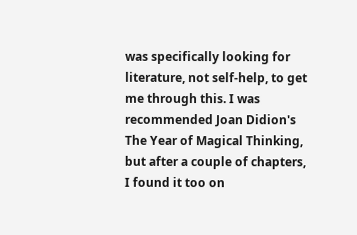was specifically looking for literature, not self-help, to get me through this. I was recommended Joan Didion's The Year of Magical Thinking, but after a couple of chapters, I found it too on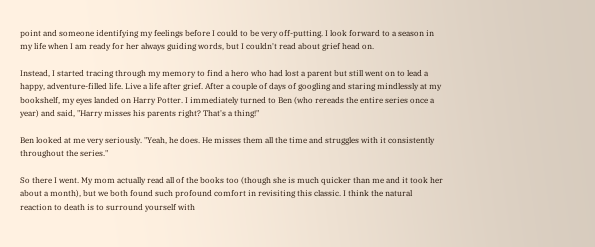point and someone identifying my feelings before I could to be very off-putting. I look forward to a season in my life when I am ready for her always guiding words, but I couldn't read about grief head on.

Instead, I started tracing through my memory to find a hero who had lost a parent but still went on to lead a happy, adventure-filled life. Live a life after grief. After a couple of days of googling and staring mindlessly at my bookshelf, my eyes landed on Harry Potter. I immediately turned to Ben (who rereads the entire series once a year) and said, "Harry misses his parents right? That's a thing!"

Ben looked at me very seriously. "Yeah, he does. He misses them all the time and struggles with it consistently throughout the series."

So there I went. My mom actually read all of the books too (though she is much quicker than me and it took her about a month), but we both found such profound comfort in revisiting this classic. I think the natural reaction to death is to surround yourself with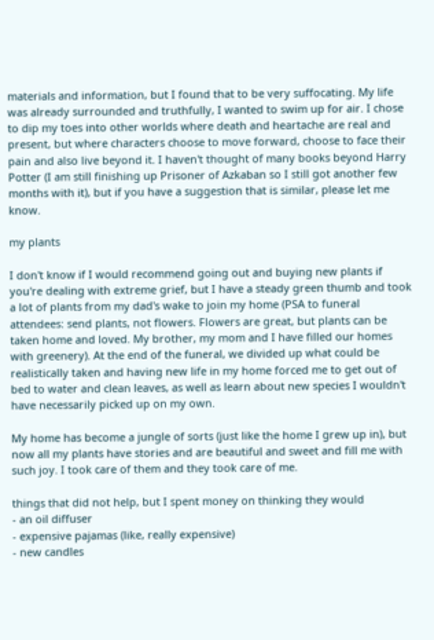materials and information, but I found that to be very suffocating. My life was already surrounded and truthfully, I wanted to swim up for air. I chose to dip my toes into other worlds where death and heartache are real and present, but where characters choose to move forward, choose to face their pain and also live beyond it. I haven't thought of many books beyond Harry Potter (I am still finishing up Prisoner of Azkaban so I still got another few months with it), but if you have a suggestion that is similar, please let me know.

my plants

I don't know if I would recommend going out and buying new plants if you're dealing with extreme grief, but I have a steady green thumb and took a lot of plants from my dad's wake to join my home (PSA to funeral attendees: send plants, not flowers. Flowers are great, but plants can be taken home and loved. My brother, my mom and I have filled our homes with greenery). At the end of the funeral, we divided up what could be realistically taken and having new life in my home forced me to get out of bed to water and clean leaves, as well as learn about new species I wouldn't have necessarily picked up on my own.

My home has become a jungle of sorts (just like the home I grew up in), but now all my plants have stories and are beautiful and sweet and fill me with such joy. I took care of them and they took care of me.

things that did not help, but I spent money on thinking they would
- an oil diffuser
- expensive pajamas (like, really expensive)
- new candles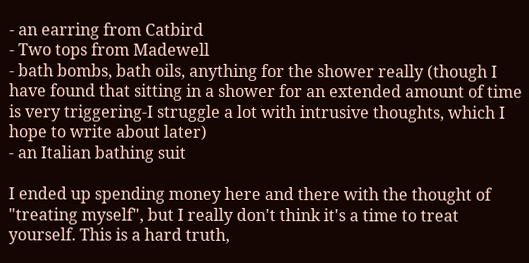- an earring from Catbird
- Two tops from Madewell
- bath bombs, bath oils, anything for the shower really (though I have found that sitting in a shower for an extended amount of time is very triggering-I struggle a lot with intrusive thoughts, which I hope to write about later)
- an Italian bathing suit

I ended up spending money here and there with the thought of "treating myself", but I really don't think it's a time to treat yourself. This is a hard truth,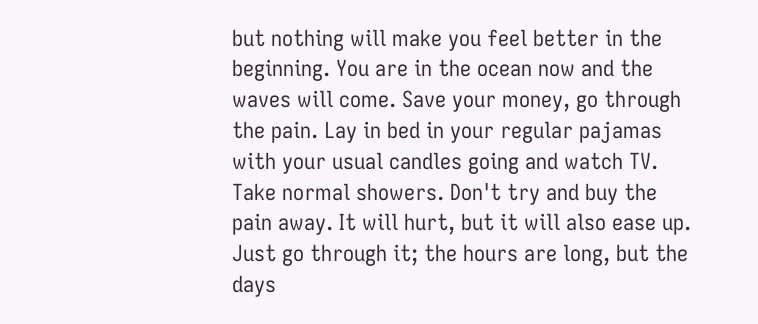but nothing will make you feel better in the beginning. You are in the ocean now and the waves will come. Save your money, go through the pain. Lay in bed in your regular pajamas with your usual candles going and watch TV. Take normal showers. Don't try and buy the pain away. It will hurt, but it will also ease up. Just go through it; the hours are long, but the days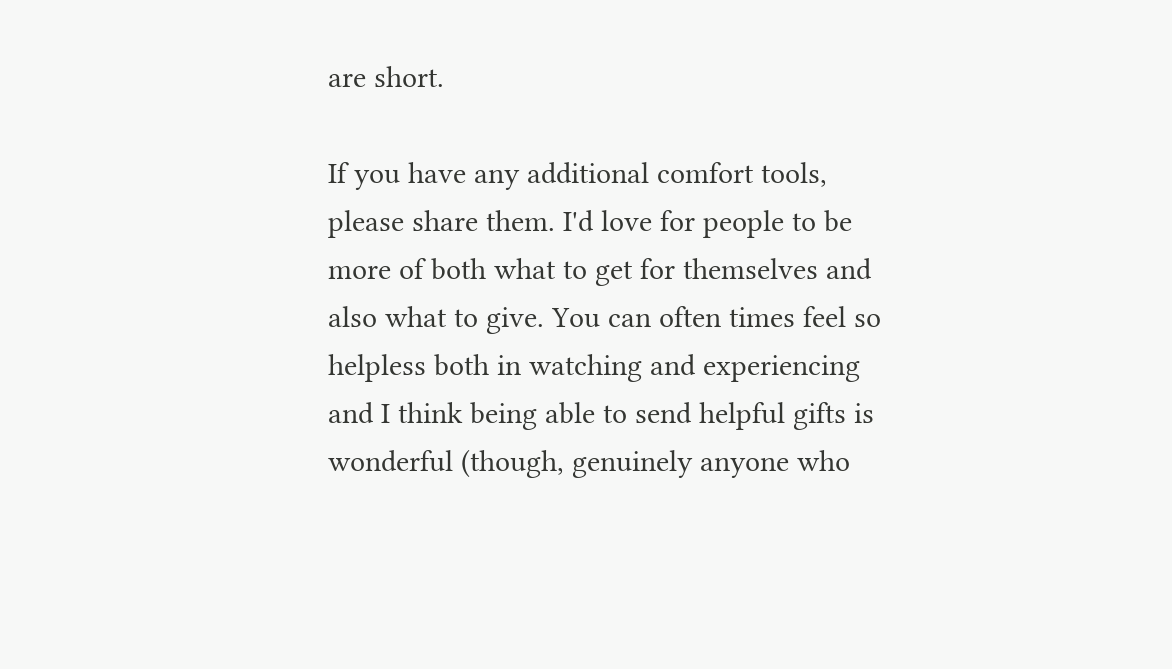are short.

If you have any additional comfort tools, please share them. I'd love for people to be more of both what to get for themselves and also what to give. You can often times feel so helpless both in watching and experiencing and I think being able to send helpful gifts is wonderful (though, genuinely anyone who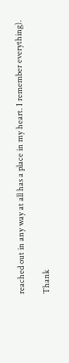reached out in any way at all has a place in my heart. I remember everything).

Thank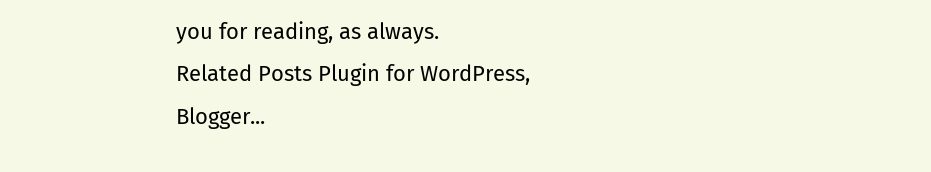you for reading, as always.
Related Posts Plugin for WordPress, Blogger...